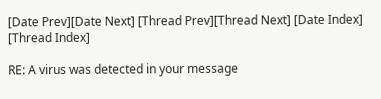[Date Prev][Date Next] [Thread Prev][Thread Next] [Date Index] [Thread Index]

RE: A virus was detected in your message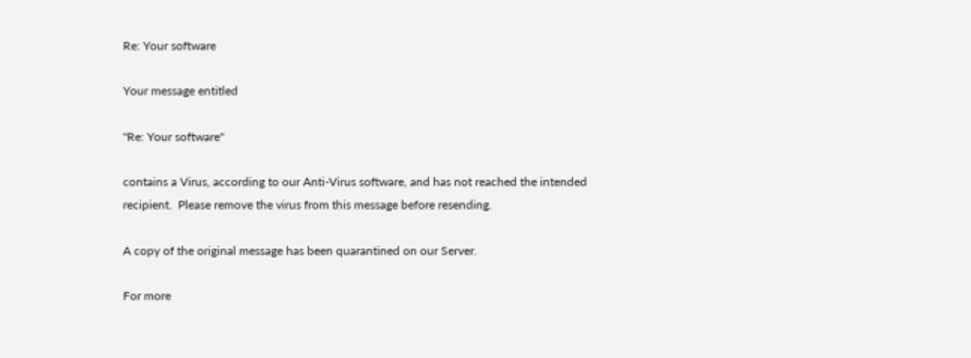Re: Your software

Your message entitled

"Re: Your software"

contains a Virus, according to our Anti-Virus software, and has not reached the intended recipient.  Please remove the virus from this message before resending.

A copy of the original message has been quarantined on our Server.

For more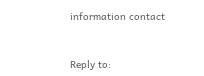information contact


Reply to: